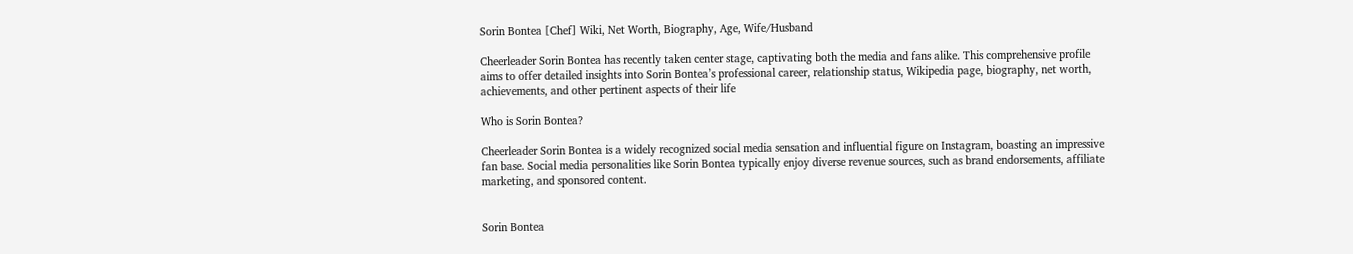Sorin Bontea [Chef] Wiki, Net Worth, Biography, Age, Wife/Husband

Cheerleader Sorin Bontea has recently taken center stage, captivating both the media and fans alike. This comprehensive profile aims to offer detailed insights into Sorin Bontea’s professional career, relationship status, Wikipedia page, biography, net worth, achievements, and other pertinent aspects of their life

Who is Sorin Bontea?

Cheerleader Sorin Bontea is a widely recognized social media sensation and influential figure on Instagram, boasting an impressive fan base. Social media personalities like Sorin Bontea typically enjoy diverse revenue sources, such as brand endorsements, affiliate marketing, and sponsored content.


Sorin Bontea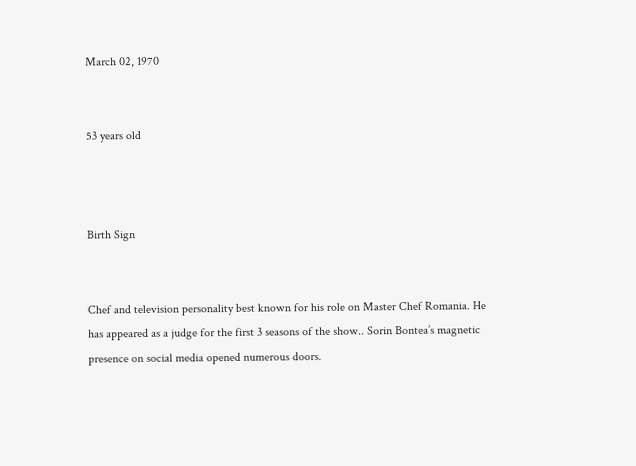March 02, 1970


53 years old



Birth Sign


Chef and television personality best known for his role on Master Chef Romania. He has appeared as a judge for the first 3 seasons of the show.. Sorin Bontea’s magnetic presence on social media opened numerous doors.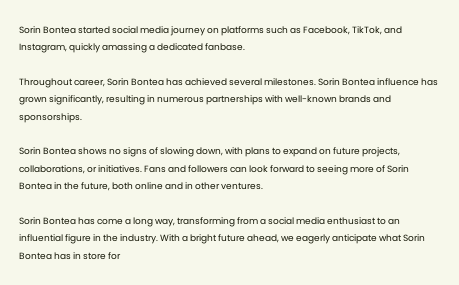Sorin Bontea started social media journey on platforms such as Facebook, TikTok, and Instagram, quickly amassing a dedicated fanbase.

Throughout career, Sorin Bontea has achieved several milestones. Sorin Bontea influence has grown significantly, resulting in numerous partnerships with well-known brands and sponsorships.

Sorin Bontea shows no signs of slowing down, with plans to expand on future projects, collaborations, or initiatives. Fans and followers can look forward to seeing more of Sorin Bontea in the future, both online and in other ventures.

Sorin Bontea has come a long way, transforming from a social media enthusiast to an influential figure in the industry. With a bright future ahead, we eagerly anticipate what Sorin Bontea has in store for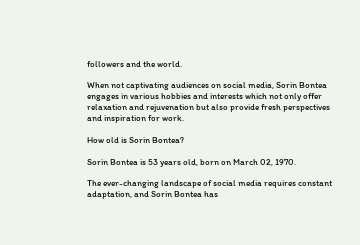followers and the world.

When not captivating audiences on social media, Sorin Bontea engages in various hobbies and interests which not only offer relaxation and rejuvenation but also provide fresh perspectives and inspiration for work.

How old is Sorin Bontea?

Sorin Bontea is 53 years old, born on March 02, 1970.

The ever-changing landscape of social media requires constant adaptation, and Sorin Bontea has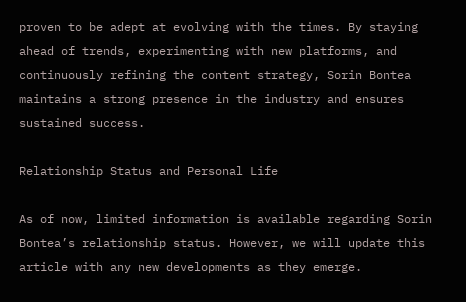proven to be adept at evolving with the times. By staying ahead of trends, experimenting with new platforms, and continuously refining the content strategy, Sorin Bontea maintains a strong presence in the industry and ensures sustained success.

Relationship Status and Personal Life

As of now, limited information is available regarding Sorin Bontea’s relationship status. However, we will update this article with any new developments as they emerge.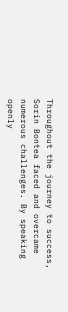Throughout the journey to success, Sorin Bontea faced and overcame numerous challenges. By speaking openly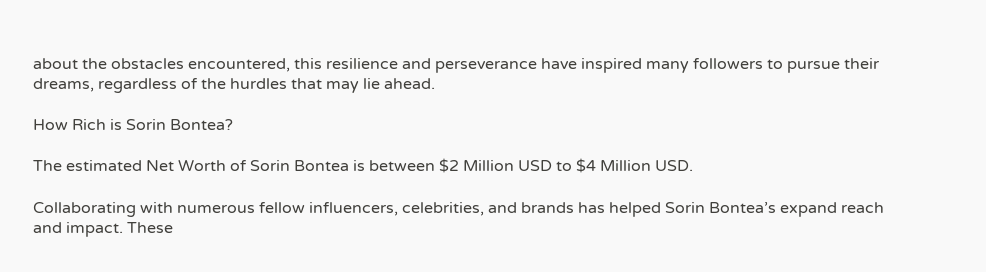about the obstacles encountered, this resilience and perseverance have inspired many followers to pursue their dreams, regardless of the hurdles that may lie ahead.

How Rich is Sorin Bontea?

The estimated Net Worth of Sorin Bontea is between $2 Million USD to $4 Million USD.

Collaborating with numerous fellow influencers, celebrities, and brands has helped Sorin Bontea’s expand reach and impact. These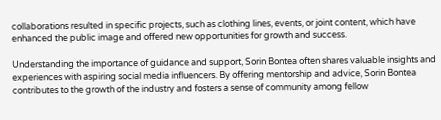collaborations resulted in specific projects, such as clothing lines, events, or joint content, which have enhanced the public image and offered new opportunities for growth and success.

Understanding the importance of guidance and support, Sorin Bontea often shares valuable insights and experiences with aspiring social media influencers. By offering mentorship and advice, Sorin Bontea contributes to the growth of the industry and fosters a sense of community among fellow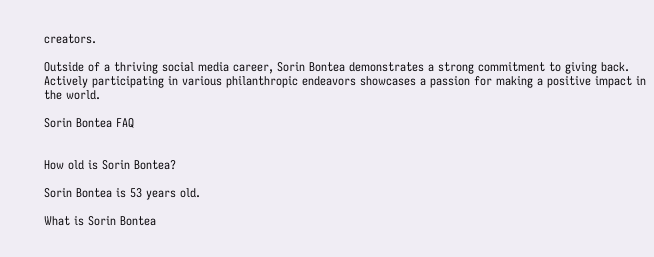creators.

Outside of a thriving social media career, Sorin Bontea demonstrates a strong commitment to giving back. Actively participating in various philanthropic endeavors showcases a passion for making a positive impact in the world.

Sorin Bontea FAQ


How old is Sorin Bontea?

Sorin Bontea is 53 years old.

What is Sorin Bontea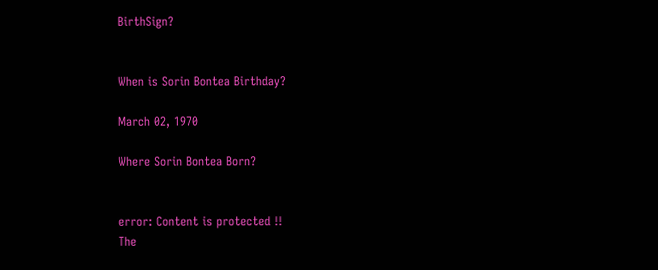BirthSign?


When is Sorin Bontea Birthday?

March 02, 1970

Where Sorin Bontea Born?


error: Content is protected !!
The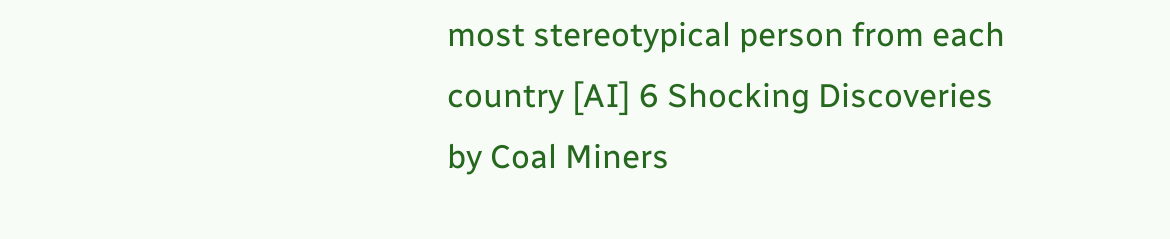most stereotypical person from each country [AI] 6 Shocking Discoveries by Coal Miners